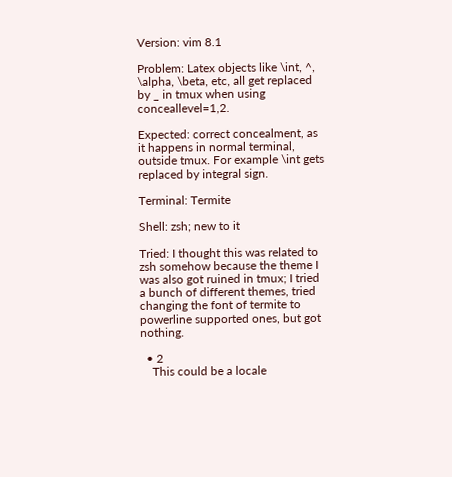Version: vim 8.1

Problem: Latex objects like \int, ^, \alpha, \beta, etc, all get replaced by _ in tmux when using conceallevel=1,2.

Expected: correct concealment, as it happens in normal terminal, outside tmux. For example \int gets replaced by integral sign.

Terminal: Termite

Shell: zsh; new to it

Tried: I thought this was related to zsh somehow because the theme I was also got ruined in tmux; I tried a bunch of different themes, tried changing the font of termite to powerline supported ones, but got nothing.

  • 2
    This could be a locale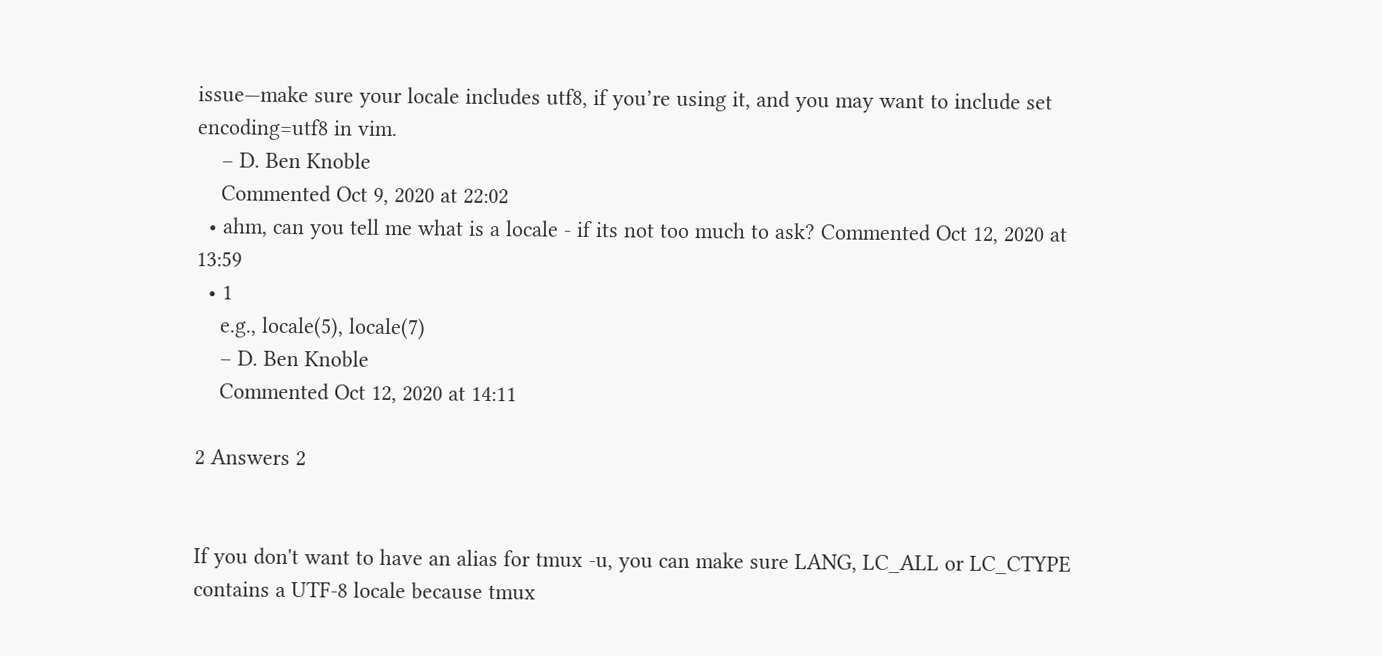issue—make sure your locale includes utf8, if you’re using it, and you may want to include set encoding=utf8 in vim.
    – D. Ben Knoble
    Commented Oct 9, 2020 at 22:02
  • ahm, can you tell me what is a locale - if its not too much to ask? Commented Oct 12, 2020 at 13:59
  • 1
    e.g., locale(5), locale(7)
    – D. Ben Knoble
    Commented Oct 12, 2020 at 14:11

2 Answers 2


If you don't want to have an alias for tmux -u, you can make sure LANG, LC_ALL or LC_CTYPE contains a UTF-8 locale because tmux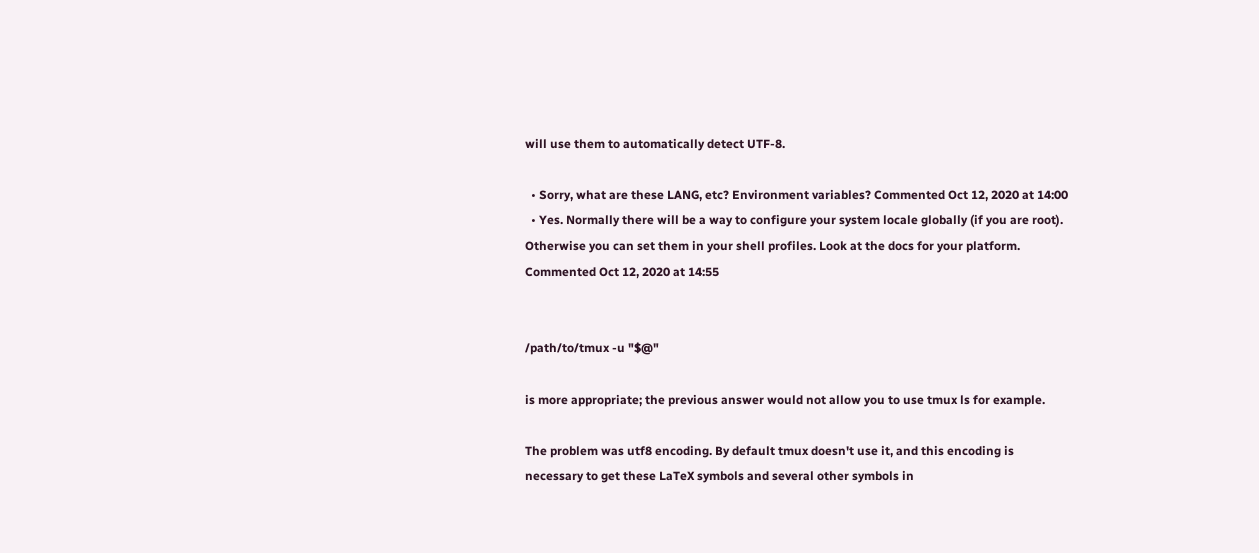will use them to automatically detect UTF-8.

  • Sorry, what are these LANG, etc? Environment variables? Commented Oct 12, 2020 at 14:00
  • Yes. Normally there will be a way to configure your system locale globally (if you are root). Otherwise you can set them in your shell profiles. Look at the docs for your platform. Commented Oct 12, 2020 at 14:55


/path/to/tmux -u "$@"

is more appropriate; the previous answer would not allow you to use tmux ls for example.

The problem was utf8 encoding. By default tmux doesn't use it, and this encoding is necessary to get these LaTeX symbols and several other symbols in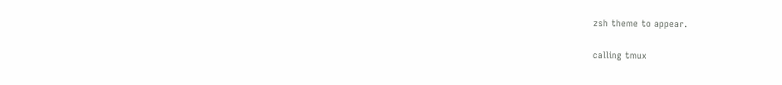zsh theme to appear.

calling tmux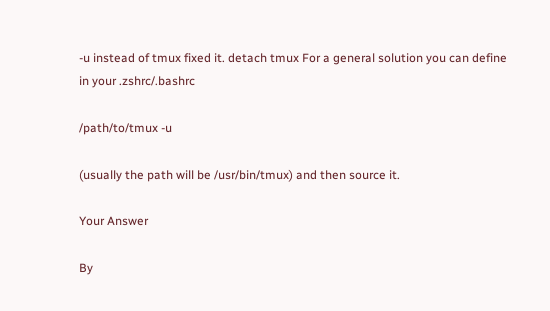-u instead of tmux fixed it. detach tmux For a general solution you can define in your .zshrc/.bashrc

/path/to/tmux -u

(usually the path will be /usr/bin/tmux) and then source it.

Your Answer

By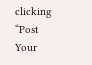clicking “Post Your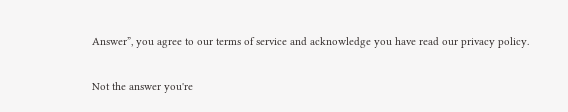Answer”, you agree to our terms of service and acknowledge you have read our privacy policy.

Not the answer you're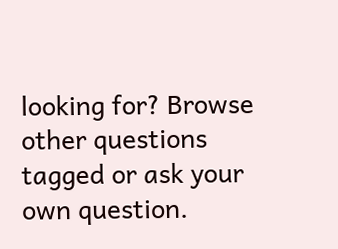looking for? Browse other questions tagged or ask your own question.